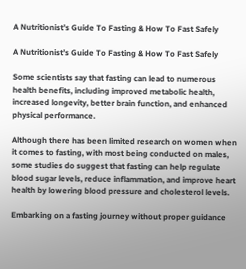A Nutritionist’s Guide To Fasting & How To Fast Safely

A Nutritionist’s Guide To Fasting & How To Fast Safely

Some scientists say that fasting can lead to numerous health benefits, including improved metabolic health, increased longevity, better brain function, and enhanced physical performance.

Although there has been limited research on women when it comes to fasting, with most being conducted on males, some studies do suggest that fasting can help regulate blood sugar levels, reduce inflammation, and improve heart health by lowering blood pressure and cholesterol levels.

Embarking on a fasting journey without proper guidance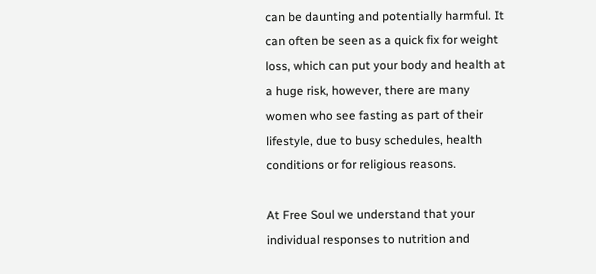can be daunting and potentially harmful. It can often be seen as a quick fix for weight loss, which can put your body and health at a huge risk, however, there are many women who see fasting as part of their lifestyle, due to busy schedules, health conditions or for religious reasons.

At Free Soul we understand that your individual responses to nutrition and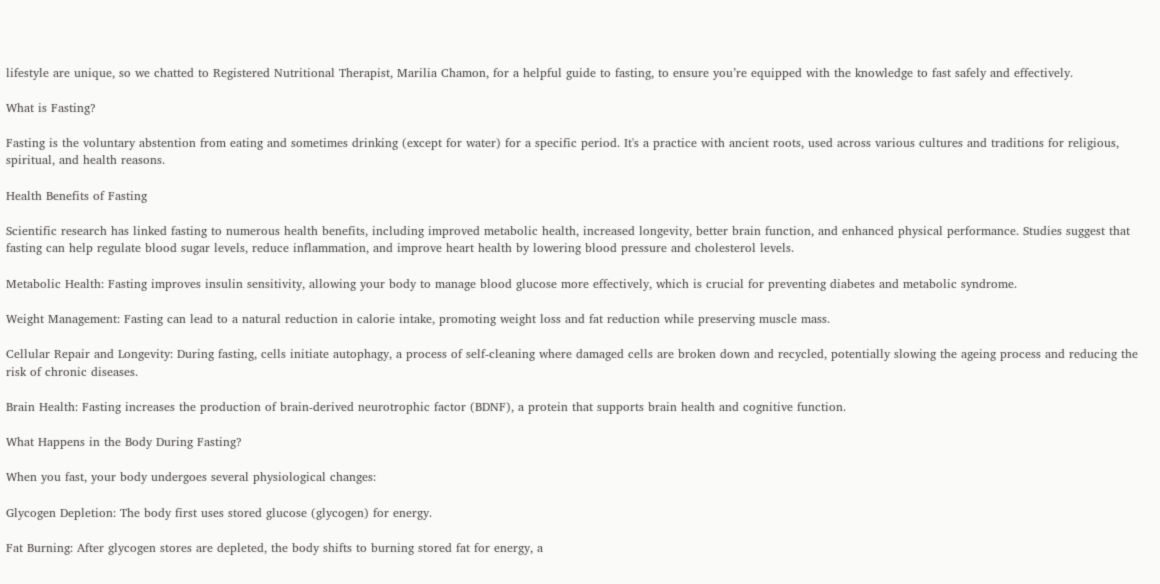lifestyle are unique, so we chatted to Registered Nutritional Therapist, Marilia Chamon, for a helpful guide to fasting, to ensure you’re equipped with the knowledge to fast safely and effectively.

What is Fasting?

Fasting is the voluntary abstention from eating and sometimes drinking (except for water) for a specific period. It's a practice with ancient roots, used across various cultures and traditions for religious, spiritual, and health reasons.

Health Benefits of Fasting

Scientific research has linked fasting to numerous health benefits, including improved metabolic health, increased longevity, better brain function, and enhanced physical performance. Studies suggest that fasting can help regulate blood sugar levels, reduce inflammation, and improve heart health by lowering blood pressure and cholesterol levels.

Metabolic Health: Fasting improves insulin sensitivity, allowing your body to manage blood glucose more effectively, which is crucial for preventing diabetes and metabolic syndrome.

Weight Management: Fasting can lead to a natural reduction in calorie intake, promoting weight loss and fat reduction while preserving muscle mass.

Cellular Repair and Longevity: During fasting, cells initiate autophagy, a process of self-cleaning where damaged cells are broken down and recycled, potentially slowing the ageing process and reducing the risk of chronic diseases.

Brain Health: Fasting increases the production of brain-derived neurotrophic factor (BDNF), a protein that supports brain health and cognitive function.

What Happens in the Body During Fasting?

When you fast, your body undergoes several physiological changes:

Glycogen Depletion: The body first uses stored glucose (glycogen) for energy.

Fat Burning: After glycogen stores are depleted, the body shifts to burning stored fat for energy, a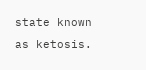state known as ketosis.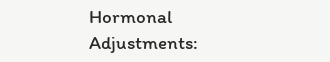Hormonal Adjustments: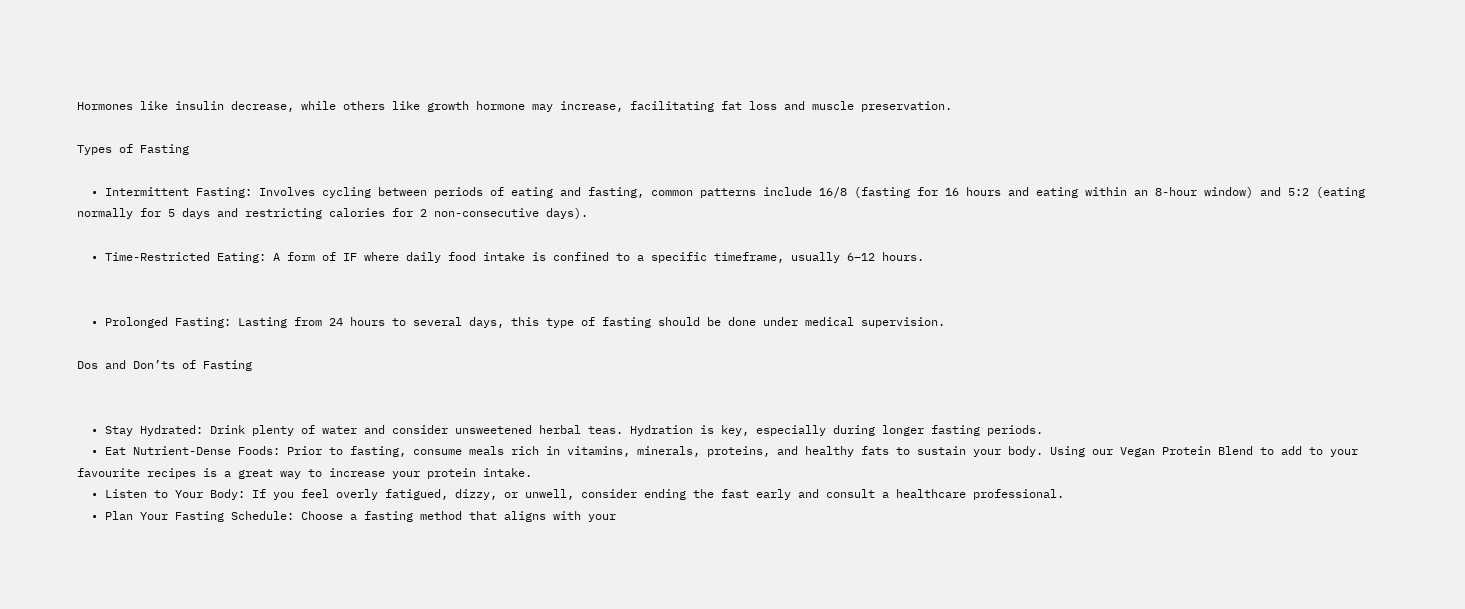Hormones like insulin decrease, while others like growth hormone may increase, facilitating fat loss and muscle preservation.

Types of Fasting

  • Intermittent Fasting: Involves cycling between periods of eating and fasting, common patterns include 16/8 (fasting for 16 hours and eating within an 8-hour window) and 5:2 (eating normally for 5 days and restricting calories for 2 non-consecutive days).

  • Time-Restricted Eating: A form of IF where daily food intake is confined to a specific timeframe, usually 6–12 hours.


  • Prolonged Fasting: Lasting from 24 hours to several days, this type of fasting should be done under medical supervision.

Dos and Don’ts of Fasting


  • Stay Hydrated: Drink plenty of water and consider unsweetened herbal teas. Hydration is key, especially during longer fasting periods.
  • Eat Nutrient-Dense Foods: Prior to fasting, consume meals rich in vitamins, minerals, proteins, and healthy fats to sustain your body. Using our Vegan Protein Blend to add to your favourite recipes is a great way to increase your protein intake.
  • Listen to Your Body: If you feel overly fatigued, dizzy, or unwell, consider ending the fast early and consult a healthcare professional.
  • Plan Your Fasting Schedule: Choose a fasting method that aligns with your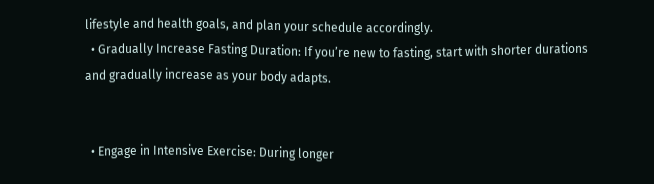lifestyle and health goals, and plan your schedule accordingly.
  • Gradually Increase Fasting Duration: If you’re new to fasting, start with shorter durations and gradually increase as your body adapts.


  • Engage in Intensive Exercise: During longer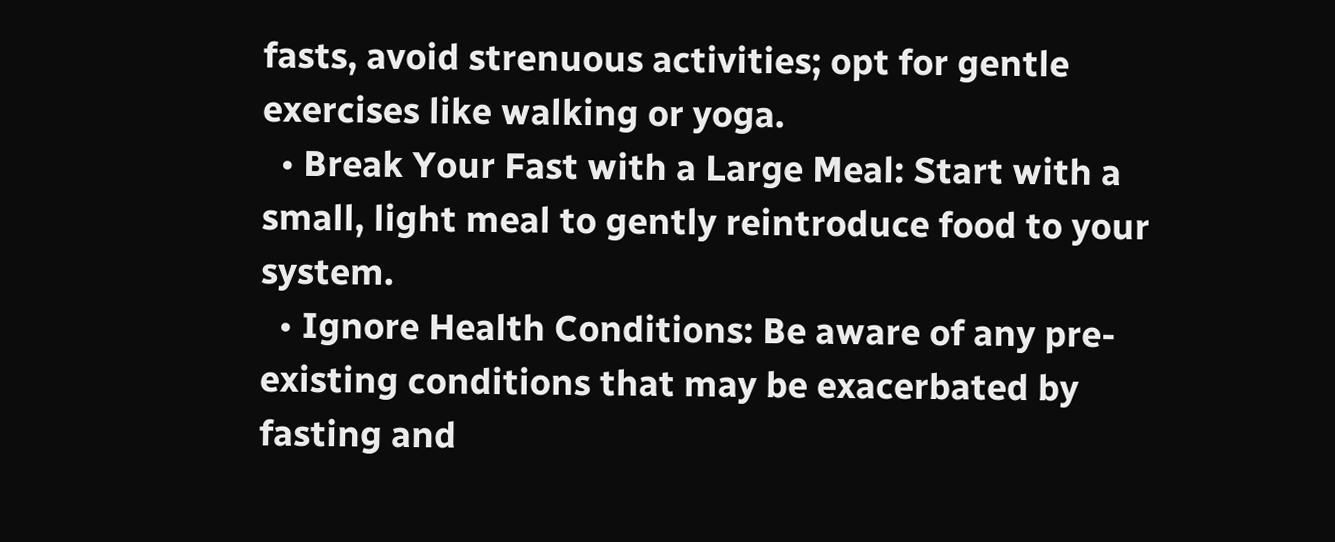fasts, avoid strenuous activities; opt for gentle exercises like walking or yoga.
  • Break Your Fast with a Large Meal: Start with a small, light meal to gently reintroduce food to your system.
  • Ignore Health Conditions: Be aware of any pre-existing conditions that may be exacerbated by fasting and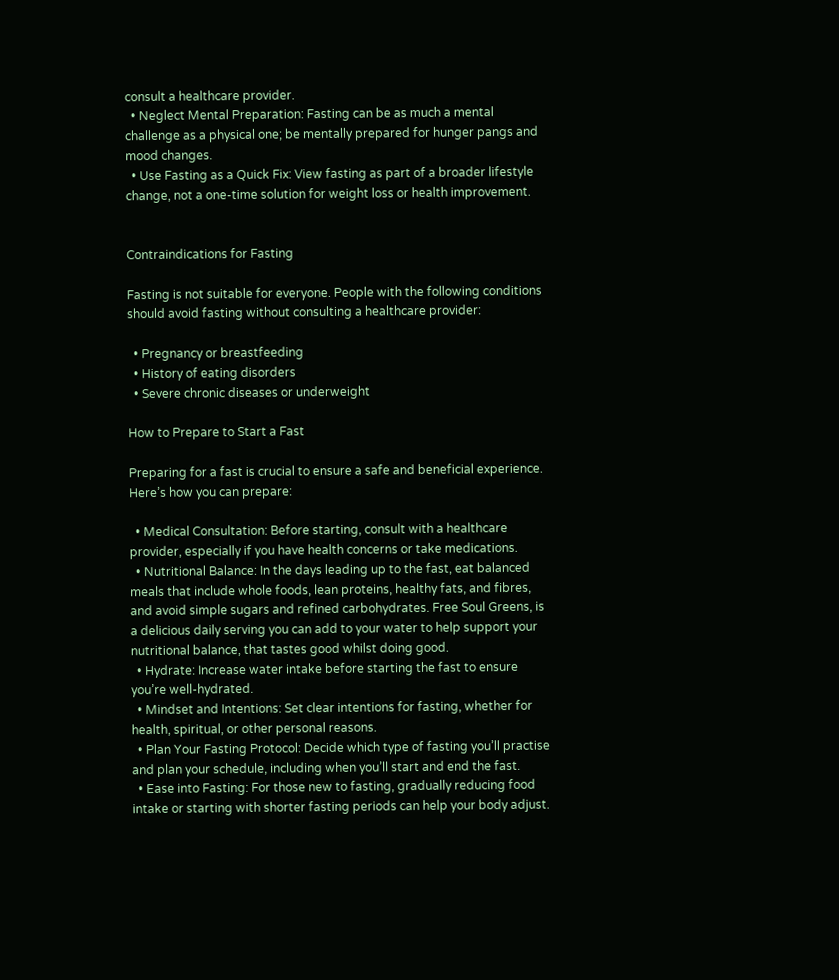consult a healthcare provider.
  • Neglect Mental Preparation: Fasting can be as much a mental challenge as a physical one; be mentally prepared for hunger pangs and mood changes.
  • Use Fasting as a Quick Fix: View fasting as part of a broader lifestyle change, not a one-time solution for weight loss or health improvement.


Contraindications for Fasting

Fasting is not suitable for everyone. People with the following conditions should avoid fasting without consulting a healthcare provider:

  • Pregnancy or breastfeeding
  • History of eating disorders
  • Severe chronic diseases or underweight

How to Prepare to Start a Fast

Preparing for a fast is crucial to ensure a safe and beneficial experience. Here’s how you can prepare:

  • Medical Consultation: Before starting, consult with a healthcare provider, especially if you have health concerns or take medications.
  • Nutritional Balance: In the days leading up to the fast, eat balanced meals that include whole foods, lean proteins, healthy fats, and fibres, and avoid simple sugars and refined carbohydrates. Free Soul Greens, is a delicious daily serving you can add to your water to help support your nutritional balance, that tastes good whilst doing good.
  • Hydrate: Increase water intake before starting the fast to ensure you’re well-hydrated.
  • Mindset and Intentions: Set clear intentions for fasting, whether for health, spiritual, or other personal reasons.
  • Plan Your Fasting Protocol: Decide which type of fasting you’ll practise and plan your schedule, including when you’ll start and end the fast.
  • Ease into Fasting: For those new to fasting, gradually reducing food intake or starting with shorter fasting periods can help your body adjust.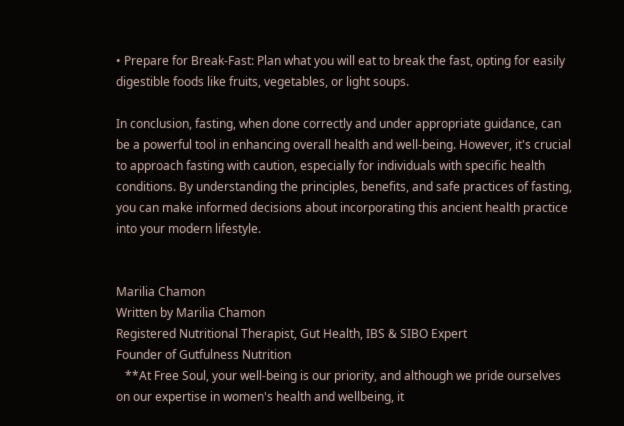• Prepare for Break-Fast: Plan what you will eat to break the fast, opting for easily digestible foods like fruits, vegetables, or light soups.

In conclusion, fasting, when done correctly and under appropriate guidance, can be a powerful tool in enhancing overall health and well-being. However, it's crucial to approach fasting with caution, especially for individuals with specific health conditions. By understanding the principles, benefits, and safe practices of fasting, you can make informed decisions about incorporating this ancient health practice into your modern lifestyle.


Marilia Chamon
Written by Marilia Chamon
Registered Nutritional Therapist, Gut Health, IBS & SIBO Expert
Founder of Gutfulness Nutrition
   **At Free Soul, your well-being is our priority, and although we pride ourselves on our expertise in women's health and wellbeing, it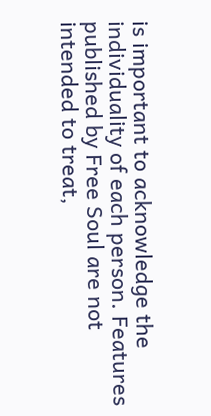is important to acknowledge the individuality of each person. Features published by Free Soul are not intended to treat,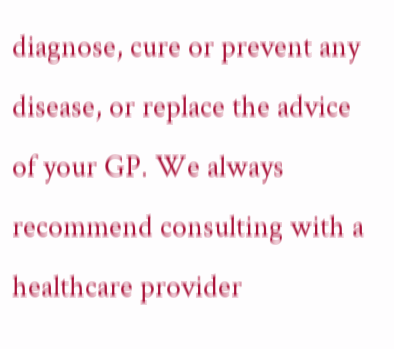diagnose, cure or prevent any disease, or replace the advice of your GP. We always recommend consulting with a healthcare provider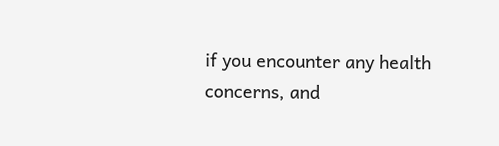if you encounter any health concerns, and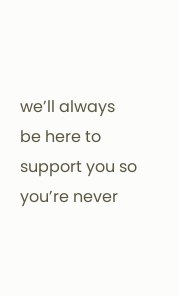we’ll always be here to support you so you’re never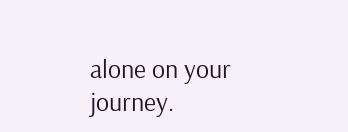alone on your journey.